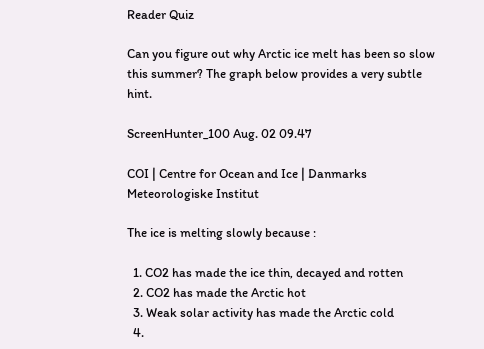Reader Quiz

Can you figure out why Arctic ice melt has been so slow this summer? The graph below provides a very subtle hint.

ScreenHunter_100 Aug. 02 09.47

COI | Centre for Ocean and Ice | Danmarks Meteorologiske Institut

The ice is melting slowly because :

  1. CO2 has made the ice thin, decayed and rotten
  2. CO2 has made the Arctic hot
  3. Weak solar activity has made the Arctic cold
  4.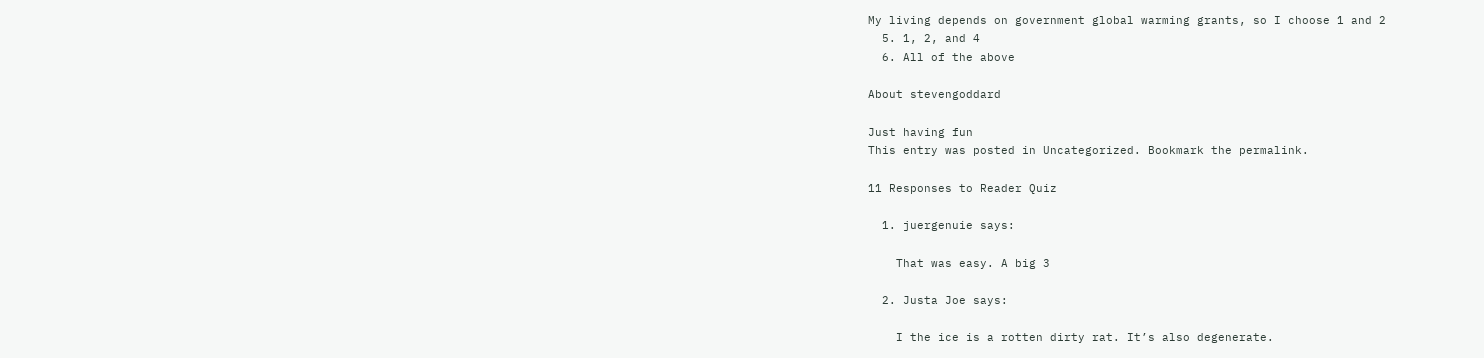My living depends on government global warming grants, so I choose 1 and 2
  5. 1, 2, and 4
  6. All of the above

About stevengoddard

Just having fun
This entry was posted in Uncategorized. Bookmark the permalink.

11 Responses to Reader Quiz

  1. juergenuie says:

    That was easy. A big 3

  2. Justa Joe says:

    I the ice is a rotten dirty rat. It’s also degenerate.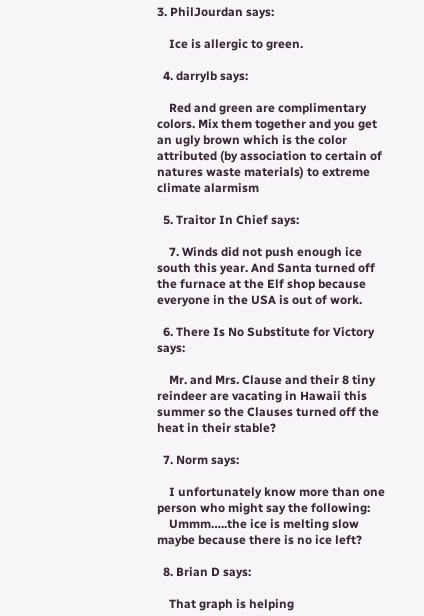3. PhilJourdan says:

    Ice is allergic to green.

  4. darrylb says:

    Red and green are complimentary colors. Mix them together and you get an ugly brown which is the color attributed (by association to certain of natures waste materials) to extreme climate alarmism

  5. Traitor In Chief says:

    7. Winds did not push enough ice south this year. And Santa turned off the furnace at the Elf shop because everyone in the USA is out of work.

  6. There Is No Substitute for Victory says:

    Mr. and Mrs. Clause and their 8 tiny reindeer are vacating in Hawaii this summer so the Clauses turned off the heat in their stable?

  7. Norm says:

    I unfortunately know more than one person who might say the following:
    Ummm…..the ice is melting slow maybe because there is no ice left?

  8. Brian D says:

    That graph is helping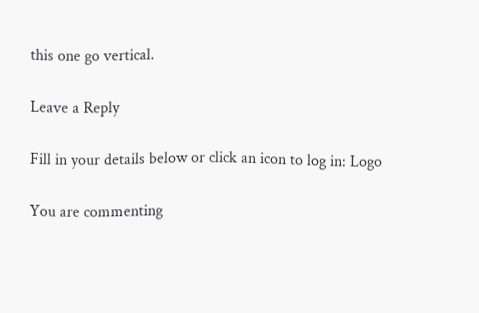this one go vertical.

Leave a Reply

Fill in your details below or click an icon to log in: Logo

You are commenting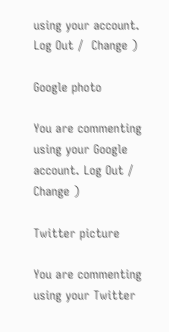using your account. Log Out /  Change )

Google photo

You are commenting using your Google account. Log Out /  Change )

Twitter picture

You are commenting using your Twitter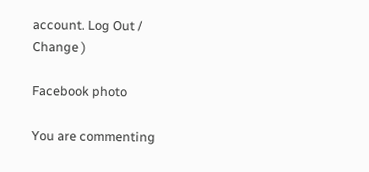account. Log Out /  Change )

Facebook photo

You are commenting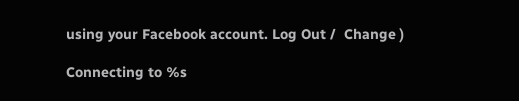using your Facebook account. Log Out /  Change )

Connecting to %s